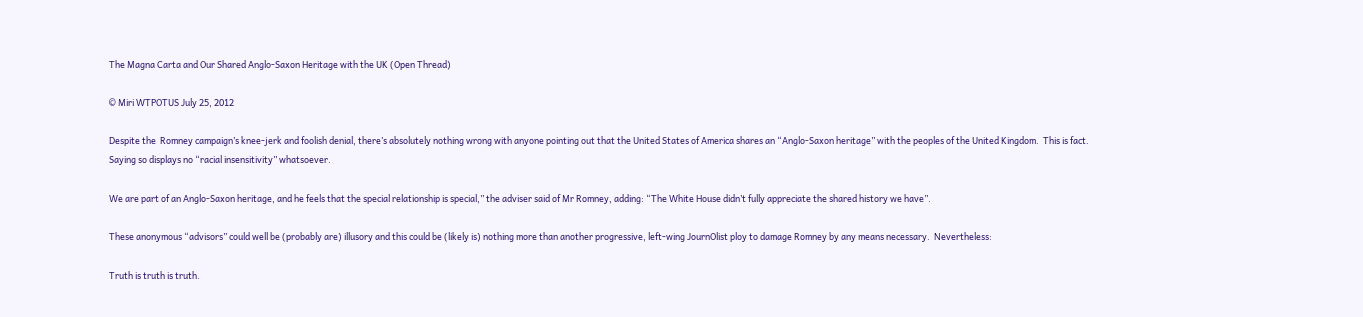The Magna Carta and Our Shared Anglo-Saxon Heritage with the UK (Open Thread)

© Miri WTPOTUS July 25, 2012

Despite the  Romney campaign’s knee-jerk and foolish denial, there’s absolutely nothing wrong with anyone pointing out that the United States of America shares an “Anglo-Saxon heritage” with the peoples of the United Kingdom.  This is fact.  Saying so displays no “racial insensitivity” whatsoever.

We are part of an Anglo-Saxon heritage, and he feels that the special relationship is special,” the adviser said of Mr Romney, adding: “The White House didn’t fully appreciate the shared history we have”.

These anonymous “advisors” could well be (probably are) illusory and this could be (likely is) nothing more than another progressive, left-wing JournOlist ploy to damage Romney by any means necessary.  Nevertheless:

Truth is truth is truth.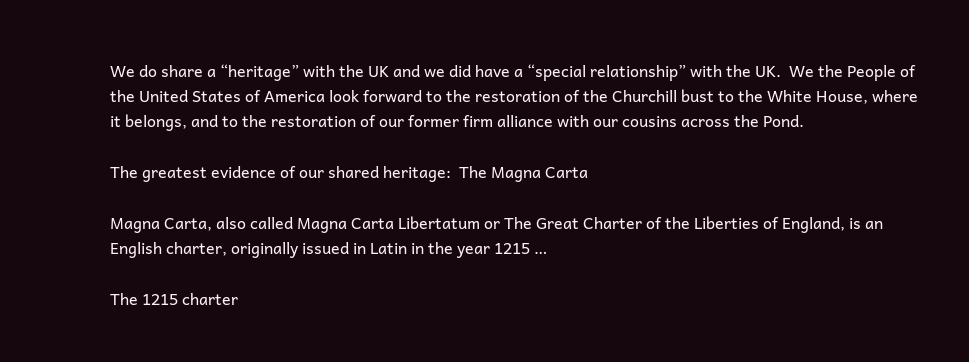We do share a “heritage” with the UK and we did have a “special relationship” with the UK.  We the People of the United States of America look forward to the restoration of the Churchill bust to the White House, where it belongs, and to the restoration of our former firm alliance with our cousins across the Pond.

The greatest evidence of our shared heritage:  The Magna Carta

Magna Carta, also called Magna Carta Libertatum or The Great Charter of the Liberties of England, is an English charter, originally issued in Latin in the year 1215 …

The 1215 charter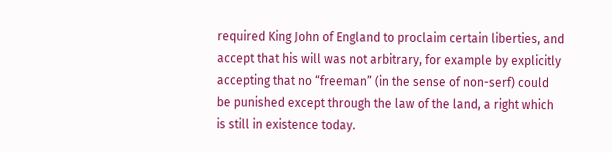required King John of England to proclaim certain liberties, and accept that his will was not arbitrary, for example by explicitly accepting that no “freeman” (in the sense of non-serf) could be punished except through the law of the land, a right which is still in existence today.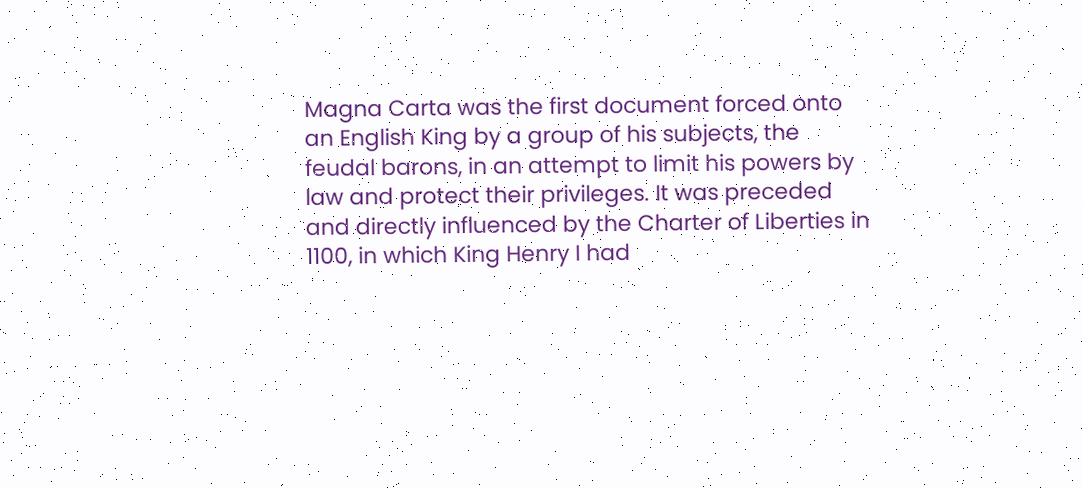Magna Carta was the first document forced onto an English King by a group of his subjects, the feudal barons, in an attempt to limit his powers by law and protect their privileges. It was preceded and directly influenced by the Charter of Liberties in 1100, in which King Henry I had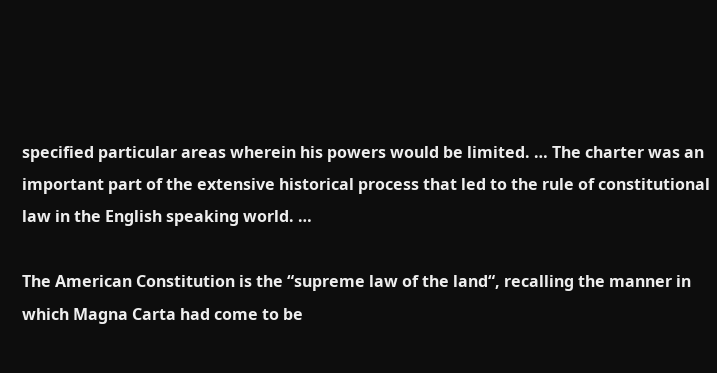specified particular areas wherein his powers would be limited. … The charter was an important part of the extensive historical process that led to the rule of constitutional law in the English speaking world. …

The American Constitution is the “supreme law of the land“, recalling the manner in which Magna Carta had come to be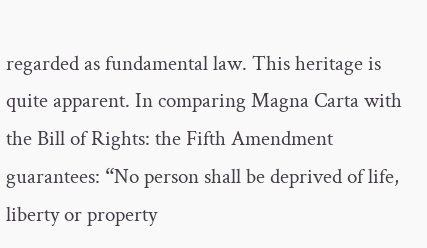regarded as fundamental law. This heritage is quite apparent. In comparing Magna Carta with the Bill of Rights: the Fifth Amendment guarantees: “No person shall be deprived of life, liberty or property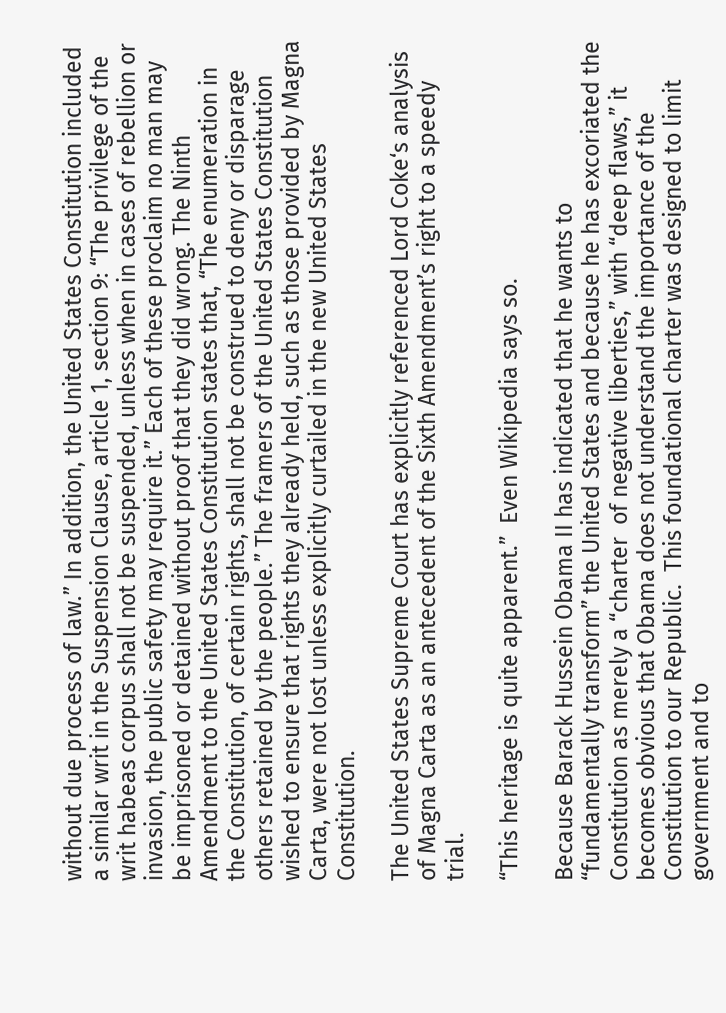without due process of law.” In addition, the United States Constitution included a similar writ in the Suspension Clause, article 1, section 9: “The privilege of the writ habeas corpus shall not be suspended, unless when in cases of rebellion or invasion, the public safety may require it.” Each of these proclaim no man may be imprisoned or detained without proof that they did wrong. The Ninth Amendment to the United States Constitution states that, “The enumeration in the Constitution, of certain rights, shall not be construed to deny or disparage others retained by the people.” The framers of the United States Constitution wished to ensure that rights they already held, such as those provided by Magna Carta, were not lost unless explicitly curtailed in the new United States Constitution.

The United States Supreme Court has explicitly referenced Lord Coke‘s analysis of Magna Carta as an antecedent of the Sixth Amendment’s right to a speedy trial.

“This heritage is quite apparent.”  Even Wikipedia says so.

Because Barack Hussein Obama II has indicated that he wants to “fundamentally transform” the United States and because he has excoriated the Constitution as merely a “charter  of negative liberties,” with “deep flaws,” it becomes obvious that Obama does not understand the importance of the Constitution to our Republic.  This foundational charter was designed to limit government and to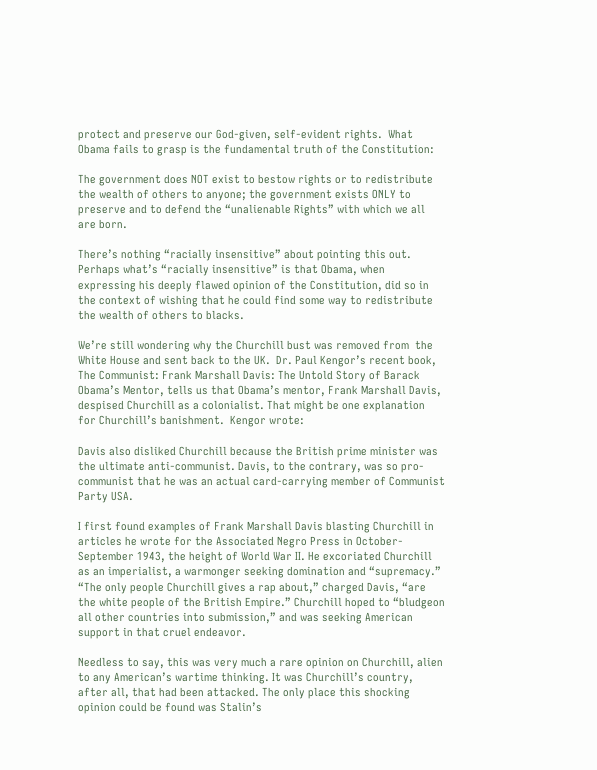protect and preserve our God-given, self-evident rights.  What Obama fails to grasp is the fundamental truth of the Constitution:

The government does NOT exist to bestow rights or to redistribute the wealth of others to anyone; the government exists ONLY to preserve and to defend the “unalienable Rights” with which we all are born.

There’s nothing “racially insensitive” about pointing this out.  Perhaps what’s “racially insensitive” is that Obama, when expressing his deeply flawed opinion of the Constitution, did so in the context of wishing that he could find some way to redistribute the wealth of others to blacks.

We’re still wondering why the Churchill bust was removed from  the White House and sent back to the UK.  Dr. Paul Kengor’s recent book, The Communist: Frank Marshall Davis: The Untold Story of Barack Obama’s Mentor, tells us that Obama’s mentor, Frank Marshall Davis, despised Churchill as a colonialist. That might be one explanation for Churchill’s banishment.  Kengor wrote:

Davis also disliked Churchill because the British prime minister was the ultimate anti-communist. Davis, to the contrary, was so pro-communist that he was an actual card-carrying member of Communist Party USA.

I first found examples of Frank Marshall Davis blasting Churchill in articles he wrote for the Associated Negro Press in October-September 1943, the height of World War II. He excoriated Churchill as an imperialist, a warmonger seeking domination and “supremacy.” “The only people Churchill gives a rap about,” charged Davis, “are the white people of the British Empire.” Churchill hoped to “bludgeon all other countries into submission,” and was seeking American support in that cruel endeavor.

Needless to say, this was very much a rare opinion on Churchill, alien to any American’s wartime thinking. It was Churchill’s country, after all, that had been attacked. The only place this shocking opinion could be found was Stalin’s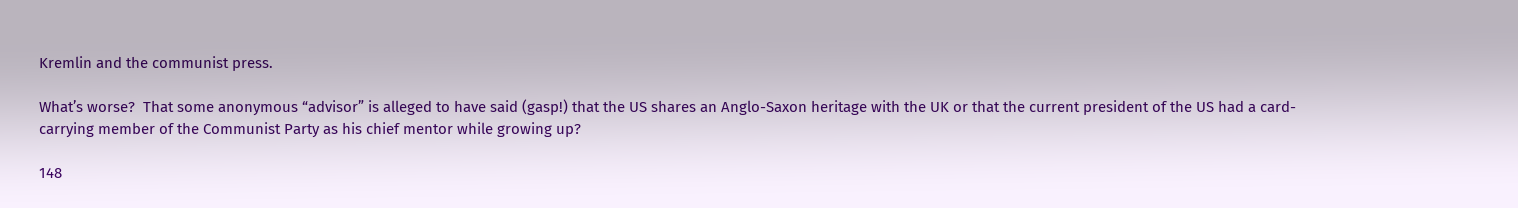Kremlin and the communist press.

What’s worse?  That some anonymous “advisor” is alleged to have said (gasp!) that the US shares an Anglo-Saxon heritage with the UK or that the current president of the US had a card-carrying member of the Communist Party as his chief mentor while growing up?

148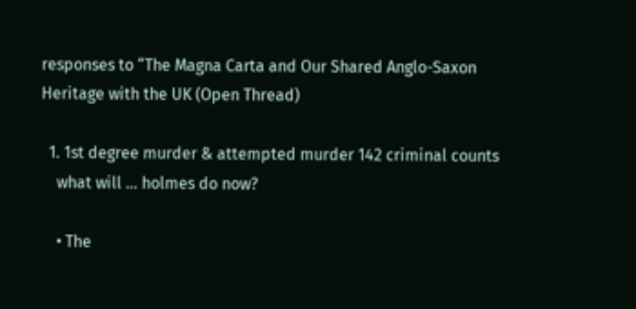responses to “The Magna Carta and Our Shared Anglo-Saxon Heritage with the UK (Open Thread)

  1. 1st degree murder & attempted murder 142 criminal counts
    what will … holmes do now?

    • The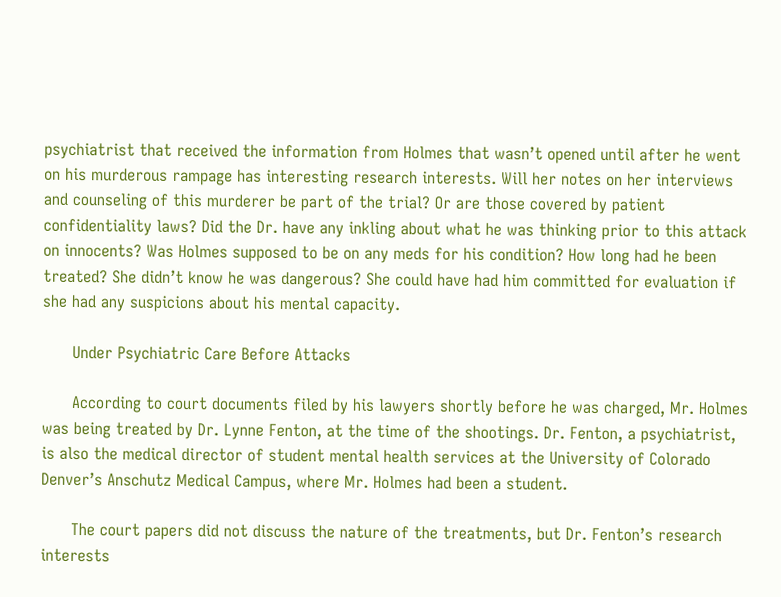psychiatrist that received the information from Holmes that wasn’t opened until after he went on his murderous rampage has interesting research interests. Will her notes on her interviews and counseling of this murderer be part of the trial? Or are those covered by patient confidentiality laws? Did the Dr. have any inkling about what he was thinking prior to this attack on innocents? Was Holmes supposed to be on any meds for his condition? How long had he been treated? She didn’t know he was dangerous? She could have had him committed for evaluation if she had any suspicions about his mental capacity.

      Under Psychiatric Care Before Attacks

      According to court documents filed by his lawyers shortly before he was charged, Mr. Holmes was being treated by Dr. Lynne Fenton, at the time of the shootings. Dr. Fenton, a psychiatrist, is also the medical director of student mental health services at the University of Colorado Denver’s Anschutz Medical Campus, where Mr. Holmes had been a student.

      The court papers did not discuss the nature of the treatments, but Dr. Fenton’s research interests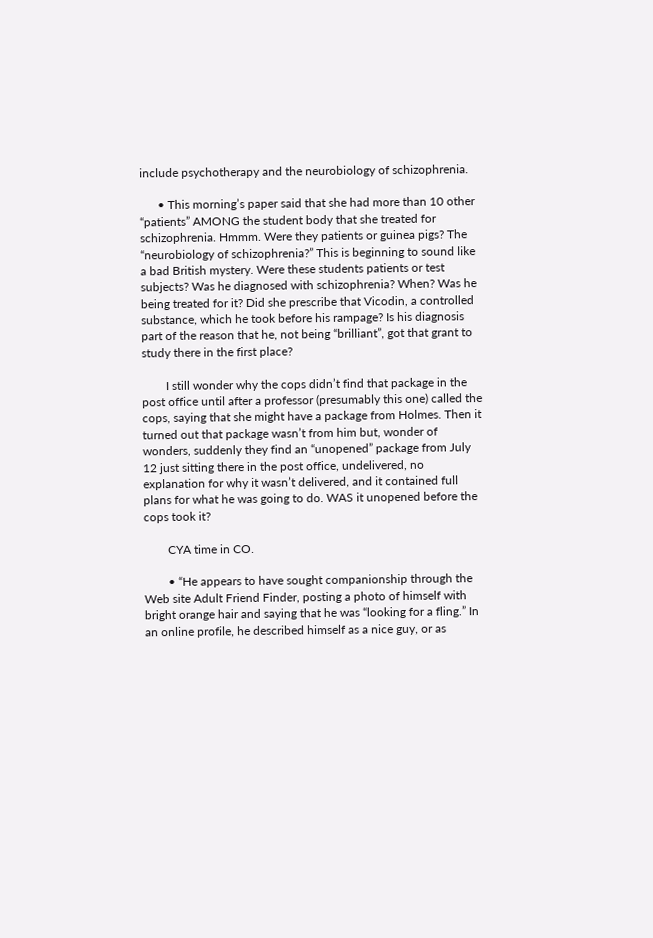include psychotherapy and the neurobiology of schizophrenia.

      • This morning’s paper said that she had more than 10 other “patients” AMONG the student body that she treated for schizophrenia. Hmmm. Were they patients or guinea pigs? The “neurobiology of schizophrenia?” This is beginning to sound like a bad British mystery. Were these students patients or test subjects? Was he diagnosed with schizophrenia? When? Was he being treated for it? Did she prescribe that Vicodin, a controlled substance, which he took before his rampage? Is his diagnosis part of the reason that he, not being “brilliant”, got that grant to study there in the first place?

        I still wonder why the cops didn’t find that package in the post office until after a professor (presumably this one) called the cops, saying that she might have a package from Holmes. Then it turned out that package wasn’t from him but, wonder of wonders, suddenly they find an “unopened” package from July 12 just sitting there in the post office, undelivered, no explanation for why it wasn’t delivered, and it contained full plans for what he was going to do. WAS it unopened before the cops took it?

        CYA time in CO.

        • “He appears to have sought companionship through the Web site Adult Friend Finder, posting a photo of himself with bright orange hair and saying that he was “looking for a fling.” In an online profile, he described himself as a nice guy, or as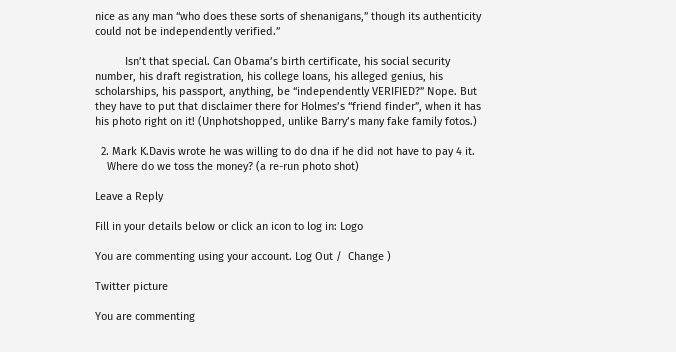nice as any man “who does these sorts of shenanigans,” though its authenticity could not be independently verified.”

          Isn’t that special. Can Obama’s birth certificate, his social security number, his draft registration, his college loans, his alleged genius, his scholarships, his passport, anything, be “independently VERIFIED?” Nope. But they have to put that disclaimer there for Holmes’s “friend finder”, when it has his photo right on it! (Unphotshopped, unlike Barry’s many fake family fotos.)

  2. Mark K.Davis wrote he was willing to do dna if he did not have to pay 4 it.
    Where do we toss the money? (a re-run photo shot)

Leave a Reply

Fill in your details below or click an icon to log in: Logo

You are commenting using your account. Log Out /  Change )

Twitter picture

You are commenting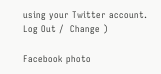using your Twitter account. Log Out /  Change )

Facebook photo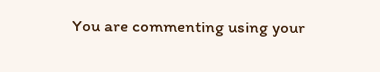You are commenting using your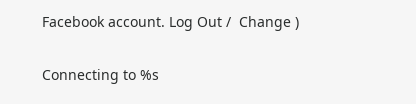Facebook account. Log Out /  Change )

Connecting to %s